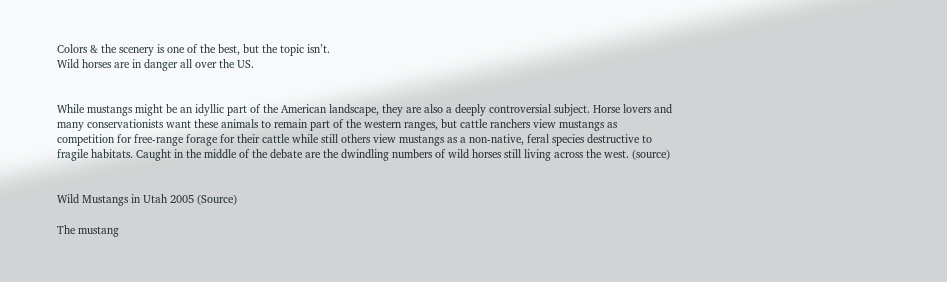Colors & the scenery is one of the best, but the topic isn’t.
Wild horses are in danger all over the US.


While mustangs might be an idyllic part of the American landscape, they are also a deeply controversial subject. Horse lovers and many conservationists want these animals to remain part of the western ranges, but cattle ranchers view mustangs as competition for free-range forage for their cattle while still others view mustangs as a non-native, feral species destructive to fragile habitats. Caught in the middle of the debate are the dwindling numbers of wild horses still living across the west. (source)


Wild Mustangs in Utah 2005 (Source)

The mustang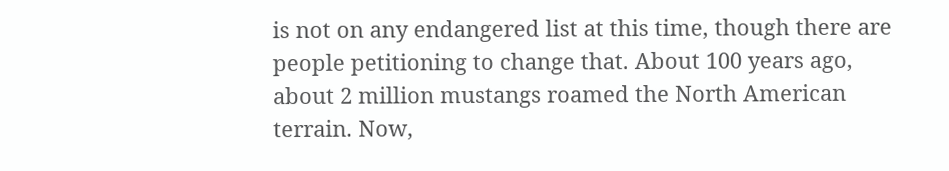is not on any endangered list at this time, though there are people petitioning to change that. About 100 years ago, about 2 million mustangs roamed the North American terrain. Now,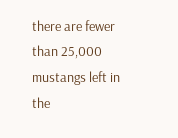there are fewer than 25,000 mustangs left in the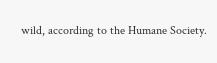wild, according to the Humane Society.